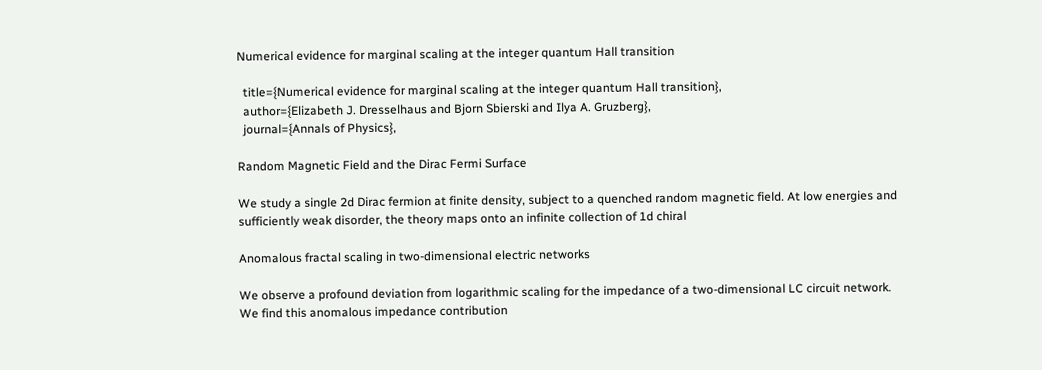Numerical evidence for marginal scaling at the integer quantum Hall transition

  title={Numerical evidence for marginal scaling at the integer quantum Hall transition},
  author={Elizabeth J. Dresselhaus and Bjorn Sbierski and Ilya A. Gruzberg},
  journal={Annals of Physics},

Random Magnetic Field and the Dirac Fermi Surface

We study a single 2d Dirac fermion at finite density, subject to a quenched random magnetic field. At low energies and sufficiently weak disorder, the theory maps onto an infinite collection of 1d chiral

Anomalous fractal scaling in two-dimensional electric networks

We observe a profound deviation from logarithmic scaling for the impedance of a two-dimensional LC circuit network. We find this anomalous impedance contribution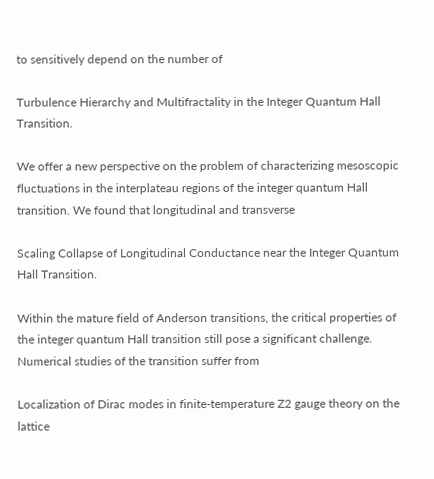to sensitively depend on the number of

Turbulence Hierarchy and Multifractality in the Integer Quantum Hall Transition.

We offer a new perspective on the problem of characterizing mesoscopic fluctuations in the interplateau regions of the integer quantum Hall transition. We found that longitudinal and transverse

Scaling Collapse of Longitudinal Conductance near the Integer Quantum Hall Transition.

Within the mature field of Anderson transitions, the critical properties of the integer quantum Hall transition still pose a significant challenge. Numerical studies of the transition suffer from

Localization of Dirac modes in finite-temperature Z2 gauge theory on the lattice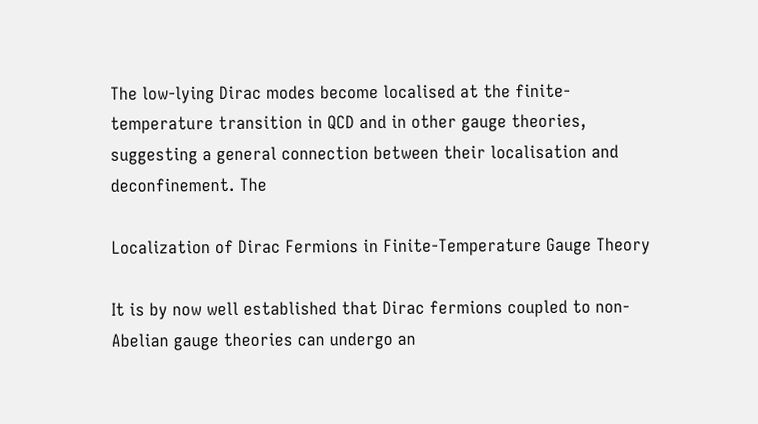The low-lying Dirac modes become localised at the finite-temperature transition in QCD and in other gauge theories, suggesting a general connection between their localisation and deconfinement. The

Localization of Dirac Fermions in Finite-Temperature Gauge Theory

It is by now well established that Dirac fermions coupled to non-Abelian gauge theories can undergo an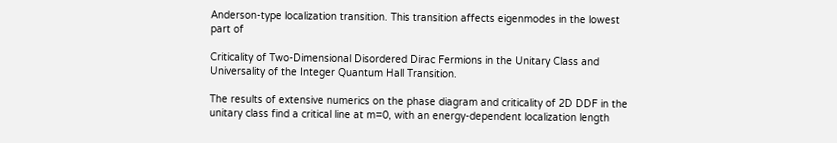Anderson-type localization transition. This transition affects eigenmodes in the lowest part of

Criticality of Two-Dimensional Disordered Dirac Fermions in the Unitary Class and Universality of the Integer Quantum Hall Transition.

The results of extensive numerics on the phase diagram and criticality of 2D DDF in the unitary class find a critical line at m=0, with an energy-dependent localization length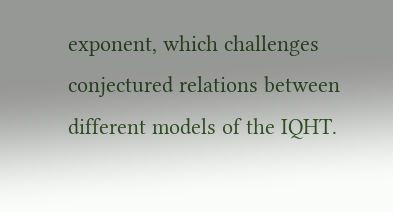exponent, which challenges conjectured relations between different models of the IQHT.